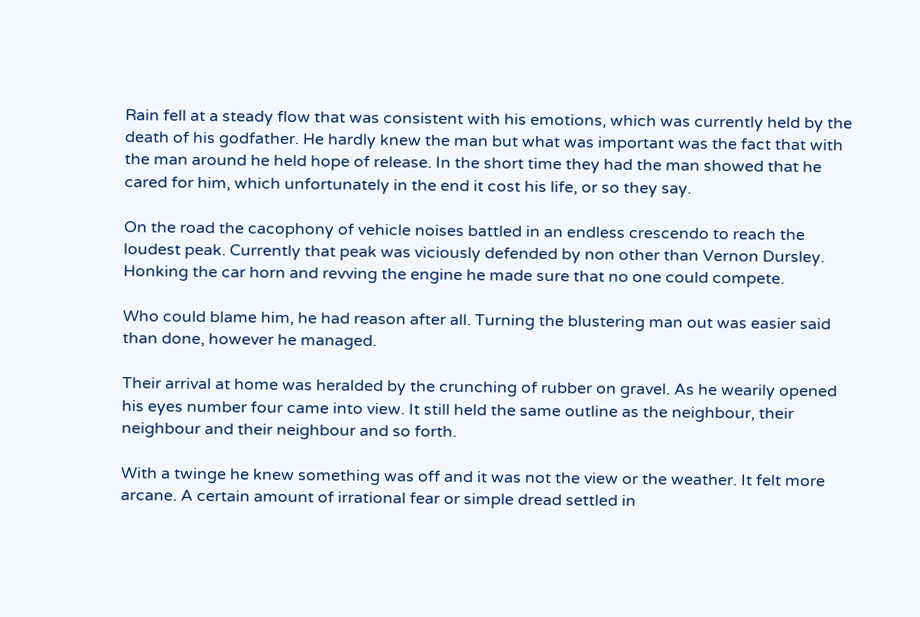Rain fell at a steady flow that was consistent with his emotions, which was currently held by the death of his godfather. He hardly knew the man but what was important was the fact that with the man around he held hope of release. In the short time they had the man showed that he cared for him, which unfortunately in the end it cost his life, or so they say.

On the road the cacophony of vehicle noises battled in an endless crescendo to reach the loudest peak. Currently that peak was viciously defended by non other than Vernon Dursley. Honking the car horn and revving the engine he made sure that no one could compete.

Who could blame him, he had reason after all. Turning the blustering man out was easier said than done, however he managed.

Their arrival at home was heralded by the crunching of rubber on gravel. As he wearily opened his eyes number four came into view. It still held the same outline as the neighbour, their neighbour and their neighbour and so forth.

With a twinge he knew something was off and it was not the view or the weather. It felt more arcane. A certain amount of irrational fear or simple dread settled in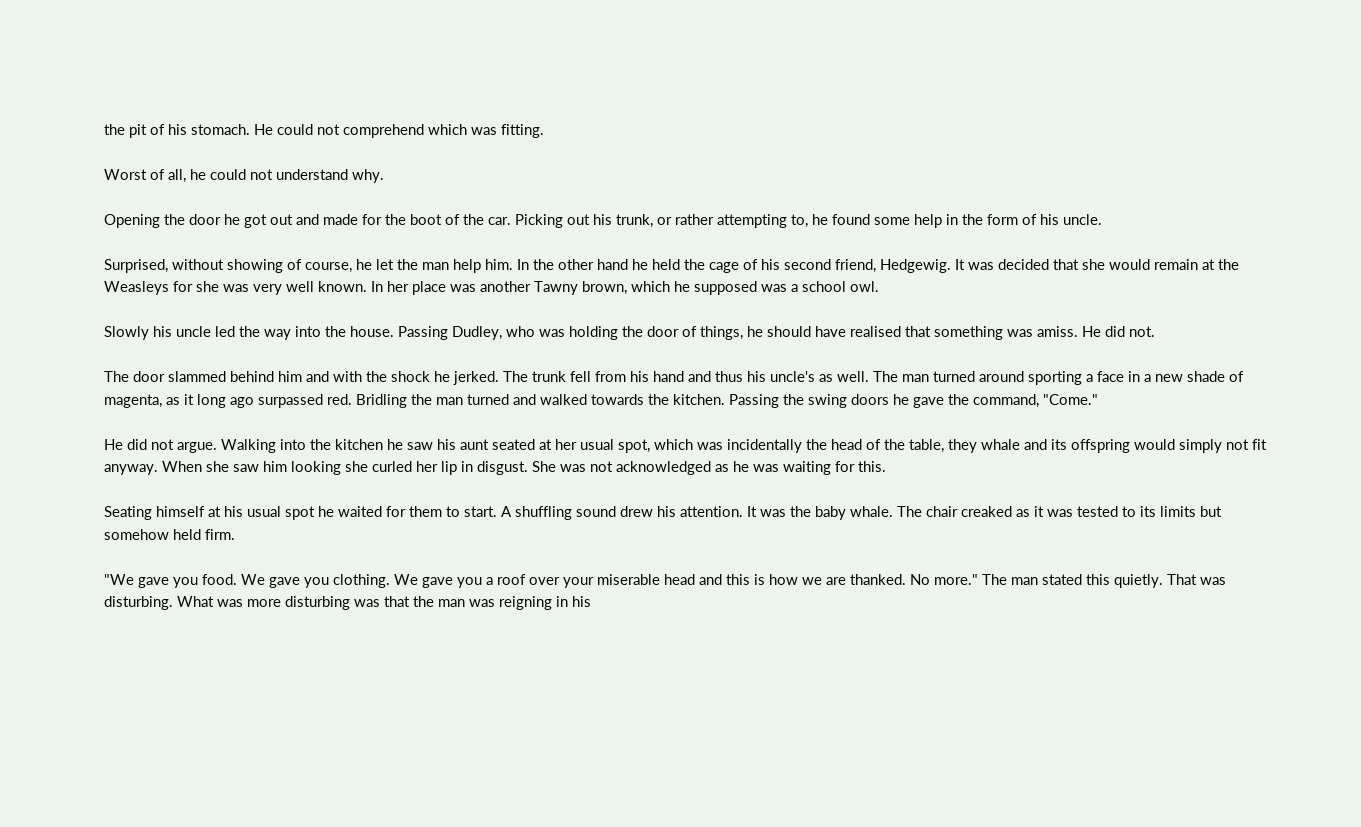the pit of his stomach. He could not comprehend which was fitting.

Worst of all, he could not understand why.

Opening the door he got out and made for the boot of the car. Picking out his trunk, or rather attempting to, he found some help in the form of his uncle.

Surprised, without showing of course, he let the man help him. In the other hand he held the cage of his second friend, Hedgewig. It was decided that she would remain at the Weasleys for she was very well known. In her place was another Tawny brown, which he supposed was a school owl.

Slowly his uncle led the way into the house. Passing Dudley, who was holding the door of things, he should have realised that something was amiss. He did not.

The door slammed behind him and with the shock he jerked. The trunk fell from his hand and thus his uncle's as well. The man turned around sporting a face in a new shade of magenta, as it long ago surpassed red. Bridling the man turned and walked towards the kitchen. Passing the swing doors he gave the command, "Come."

He did not argue. Walking into the kitchen he saw his aunt seated at her usual spot, which was incidentally the head of the table, they whale and its offspring would simply not fit anyway. When she saw him looking she curled her lip in disgust. She was not acknowledged as he was waiting for this.

Seating himself at his usual spot he waited for them to start. A shuffling sound drew his attention. It was the baby whale. The chair creaked as it was tested to its limits but somehow held firm.

"We gave you food. We gave you clothing. We gave you a roof over your miserable head and this is how we are thanked. No more." The man stated this quietly. That was disturbing. What was more disturbing was that the man was reigning in his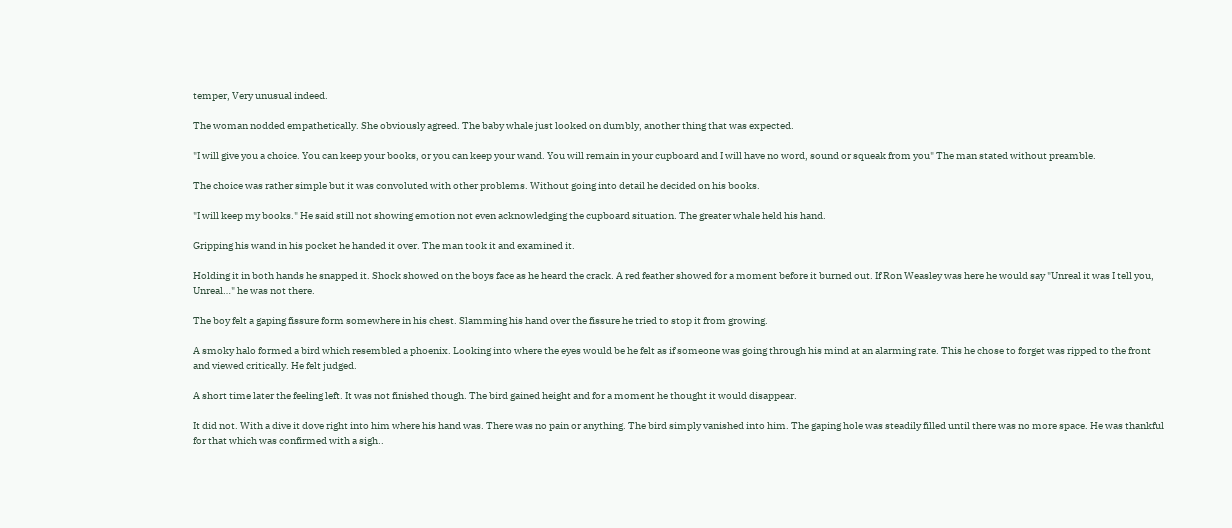temper, Very unusual indeed.

The woman nodded empathetically. She obviously agreed. The baby whale just looked on dumbly, another thing that was expected.

"I will give you a choice. You can keep your books, or you can keep your wand. You will remain in your cupboard and I will have no word, sound or squeak from you" The man stated without preamble.

The choice was rather simple but it was convoluted with other problems. Without going into detail he decided on his books.

"I will keep my books." He said still not showing emotion not even acknowledging the cupboard situation. The greater whale held his hand.

Gripping his wand in his pocket he handed it over. The man took it and examined it.

Holding it in both hands he snapped it. Shock showed on the boys face as he heard the crack. A red feather showed for a moment before it burned out. If Ron Weasley was here he would say "Unreal it was I tell you, Unreal…" he was not there.

The boy felt a gaping fissure form somewhere in his chest. Slamming his hand over the fissure he tried to stop it from growing.

A smoky halo formed a bird which resembled a phoenix. Looking into where the eyes would be he felt as if someone was going through his mind at an alarming rate. This he chose to forget was ripped to the front and viewed critically. He felt judged.

A short time later the feeling left. It was not finished though. The bird gained height and for a moment he thought it would disappear.

It did not. With a dive it dove right into him where his hand was. There was no pain or anything. The bird simply vanished into him. The gaping hole was steadily filled until there was no more space. He was thankful for that which was confirmed with a sigh..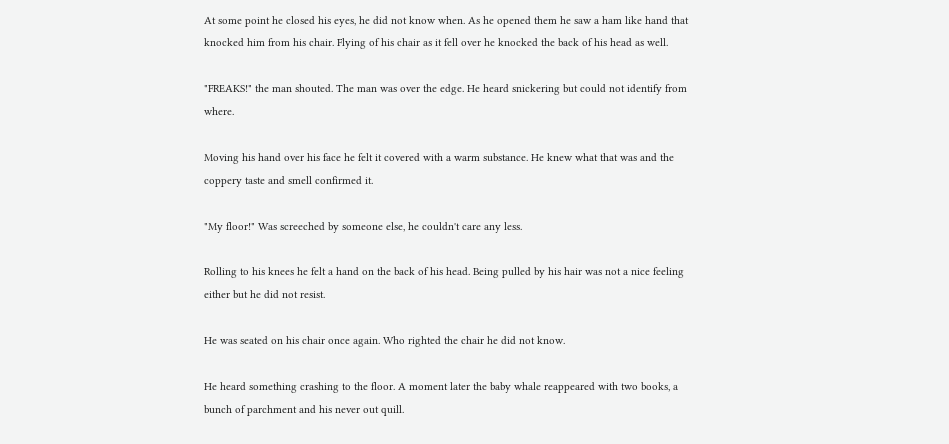At some point he closed his eyes, he did not know when. As he opened them he saw a ham like hand that knocked him from his chair. Flying of his chair as it fell over he knocked the back of his head as well.

"FREAKS!" the man shouted. The man was over the edge. He heard snickering but could not identify from where.

Moving his hand over his face he felt it covered with a warm substance. He knew what that was and the coppery taste and smell confirmed it.

"My floor!" Was screeched by someone else, he couldn't care any less.

Rolling to his knees he felt a hand on the back of his head. Being pulled by his hair was not a nice feeling either but he did not resist.

He was seated on his chair once again. Who righted the chair he did not know.

He heard something crashing to the floor. A moment later the baby whale reappeared with two books, a bunch of parchment and his never out quill.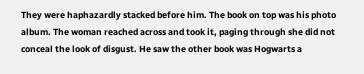They were haphazardly stacked before him. The book on top was his photo album. The woman reached across and took it, paging through she did not conceal the look of disgust. He saw the other book was Hogwarts a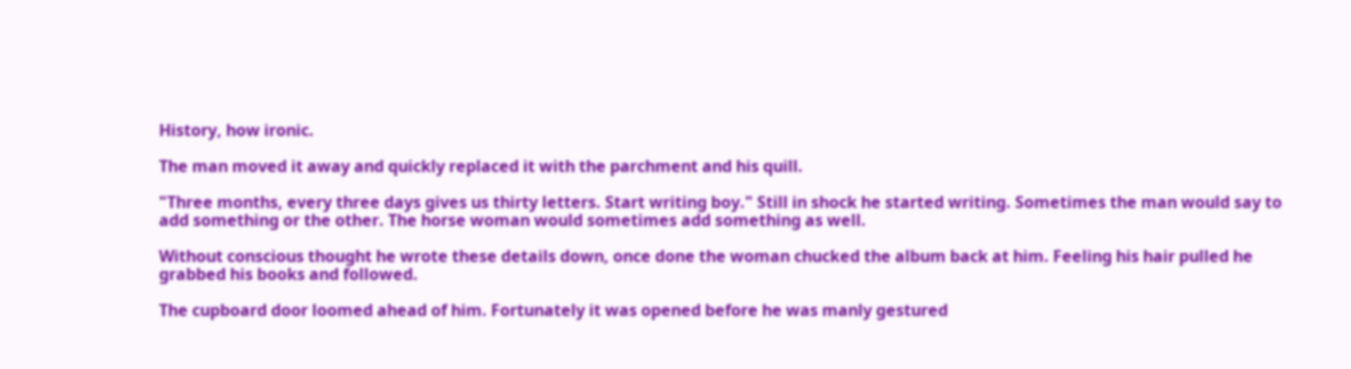History, how ironic.

The man moved it away and quickly replaced it with the parchment and his quill.

"Three months, every three days gives us thirty letters. Start writing boy." Still in shock he started writing. Sometimes the man would say to add something or the other. The horse woman would sometimes add something as well.

Without conscious thought he wrote these details down, once done the woman chucked the album back at him. Feeling his hair pulled he grabbed his books and followed.

The cupboard door loomed ahead of him. Fortunately it was opened before he was manly gestured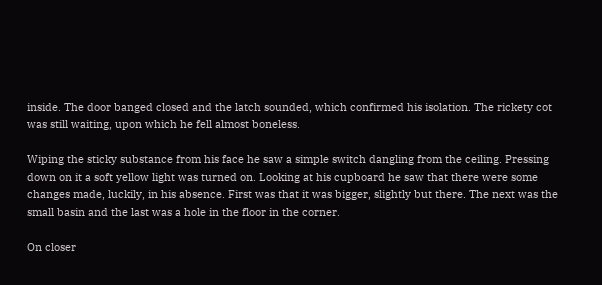inside. The door banged closed and the latch sounded, which confirmed his isolation. The rickety cot was still waiting, upon which he fell almost boneless.

Wiping the sticky substance from his face he saw a simple switch dangling from the ceiling. Pressing down on it a soft yellow light was turned on. Looking at his cupboard he saw that there were some changes made, luckily, in his absence. First was that it was bigger, slightly but there. The next was the small basin and the last was a hole in the floor in the corner.

On closer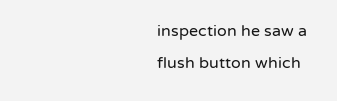inspection he saw a flush button which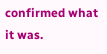confirmed what it was.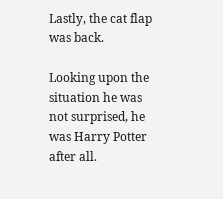Lastly, the cat flap was back.

Looking upon the situation he was not surprised, he was Harry Potter after all.